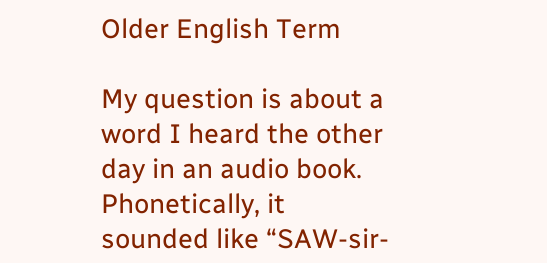Older English Term

My question is about a word I heard the other day in an audio book. Phonetically, it sounded like “SAW-sir-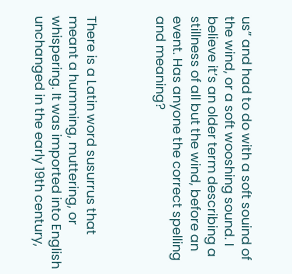us” and had to do with a soft souind of the wind, or a soft wooshing sound. I believe it’s an older term describing a stillness of all but the wind, before an event. Has anyone the correct spelling and meaning?



There is a Latin word susurrus that meant a humming, muttering, or whispering. It was imported into English unchanged in the early 19th century,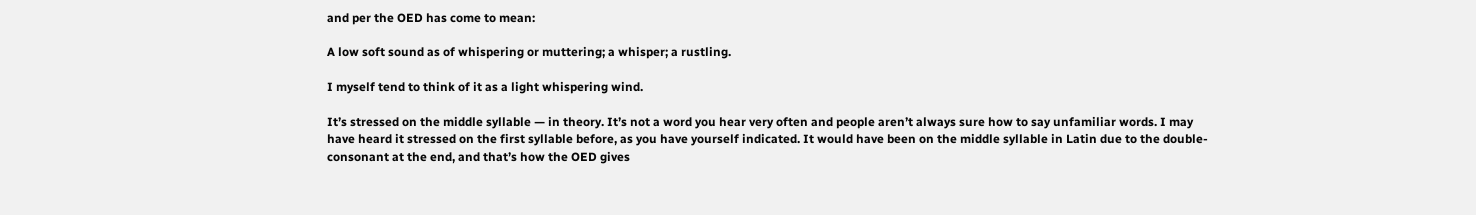and per the OED has come to mean:

A low soft sound as of whispering or muttering; a whisper; a rustling.

I myself tend to think of it as a light whispering wind.

It’s stressed on the middle syllable — in theory. It’s not a word you hear very often and people aren’t always sure how to say unfamiliar words. I may have heard it stressed on the first syllable before, as you have yourself indicated. It would have been on the middle syllable in Latin due to the double-consonant at the end, and that’s how the OED gives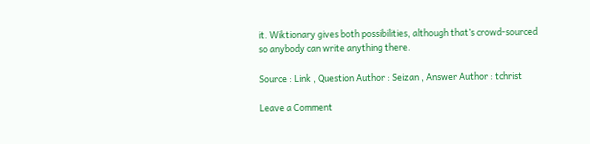it. Wiktionary gives both possibilities, although that’s crowd-sourced so anybody can write anything there.

Source : Link , Question Author : Seizan , Answer Author : tchrist

Leave a Comment